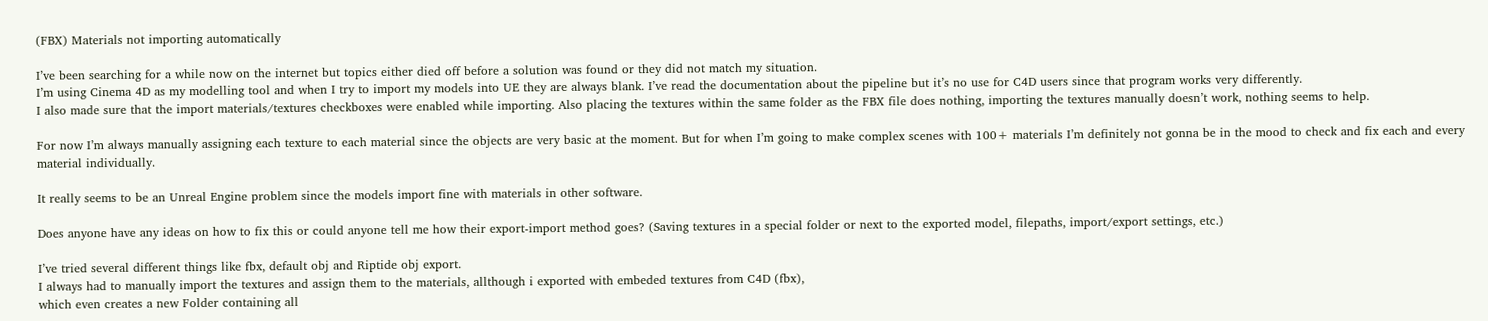(FBX) Materials not importing automatically

I’ve been searching for a while now on the internet but topics either died off before a solution was found or they did not match my situation.
I’m using Cinema 4D as my modelling tool and when I try to import my models into UE they are always blank. I’ve read the documentation about the pipeline but it’s no use for C4D users since that program works very differently.
I also made sure that the import materials/textures checkboxes were enabled while importing. Also placing the textures within the same folder as the FBX file does nothing, importing the textures manually doesn’t work, nothing seems to help.

For now I’m always manually assigning each texture to each material since the objects are very basic at the moment. But for when I’m going to make complex scenes with 100+ materials I’m definitely not gonna be in the mood to check and fix each and every material individually.

It really seems to be an Unreal Engine problem since the models import fine with materials in other software.

Does anyone have any ideas on how to fix this or could anyone tell me how their export-import method goes? (Saving textures in a special folder or next to the exported model, filepaths, import/export settings, etc.)

I’ve tried several different things like fbx, default obj and Riptide obj export.
I always had to manually import the textures and assign them to the materials, allthough i exported with embeded textures from C4D (fbx),
which even creates a new Folder containing all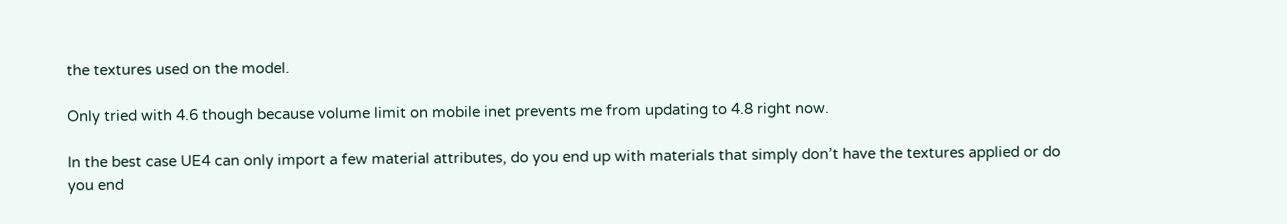the textures used on the model.

Only tried with 4.6 though because volume limit on mobile inet prevents me from updating to 4.8 right now.

In the best case UE4 can only import a few material attributes, do you end up with materials that simply don’t have the textures applied or do you end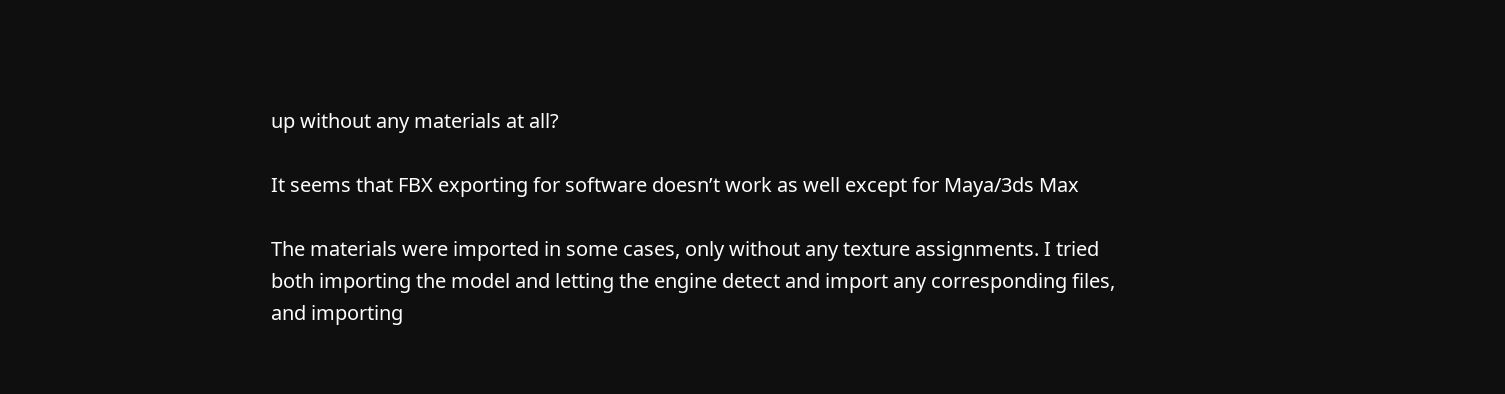up without any materials at all?

It seems that FBX exporting for software doesn’t work as well except for Maya/3ds Max

The materials were imported in some cases, only without any texture assignments. I tried both importing the model and letting the engine detect and import any corresponding files, and importing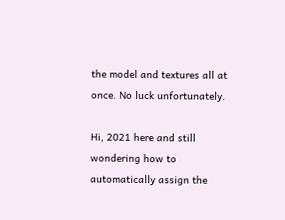the model and textures all at once. No luck unfortunately.

Hi, 2021 here and still wondering how to automatically assign the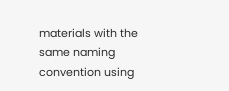materials with the same naming convention using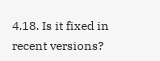4.18. Is it fixed in recent versions?